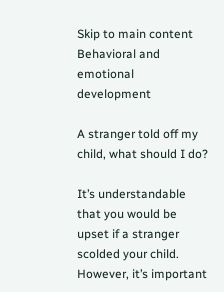Skip to main content
Behavioral and emotional development

A stranger told off my child, what should I do?

It’s understandable that you would be upset if a stranger scolded your child. However, it’s important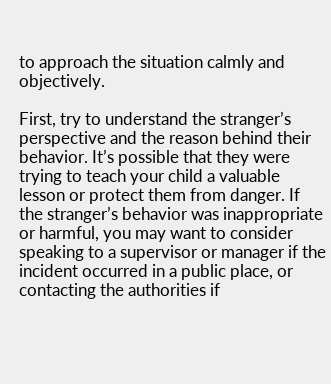to approach the situation calmly and objectively.

First, try to understand the stranger’s perspective and the reason behind their behavior. It’s possible that they were trying to teach your child a valuable lesson or protect them from danger. If the stranger’s behavior was inappropriate or harmful, you may want to consider speaking to a supervisor or manager if the incident occurred in a public place, or contacting the authorities if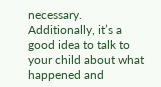necessary. Additionally, it’s a good idea to talk to your child about what happened and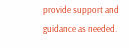provide support and guidance as needed.